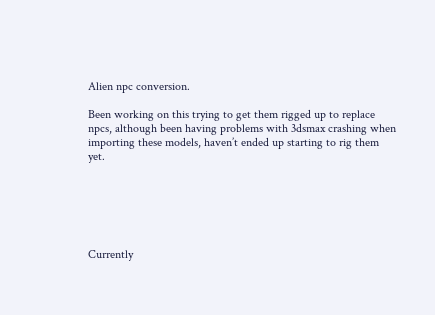Alien npc conversion.

Been working on this trying to get them rigged up to replace npcs, although been having problems with 3dsmax crashing when importing these models, haven’t ended up starting to rig them yet.






Currently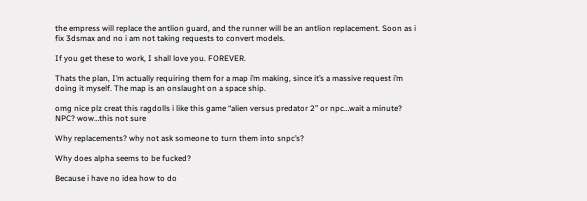the empress will replace the antlion guard, and the runner will be an antlion replacement. Soon as i fix 3dsmax and no i am not taking requests to convert models.

If you get these to work, I shall love you. FOREVER.

Thats the plan, I’m actually requiring them for a map i’m making, since it’s a massive request i’m doing it myself. The map is an onslaught on a space ship.

omg nice plz creat this ragdolls i like this game “alien versus predator 2” or npc…wait a minute? NPC? wow…this not sure

Why replacements? why not ask someone to turn them into snpc’s?

Why does alpha seems to be fucked?

Because i have no idea how to do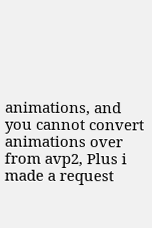animations, and you cannot convert animations over from avp2, Plus i made a request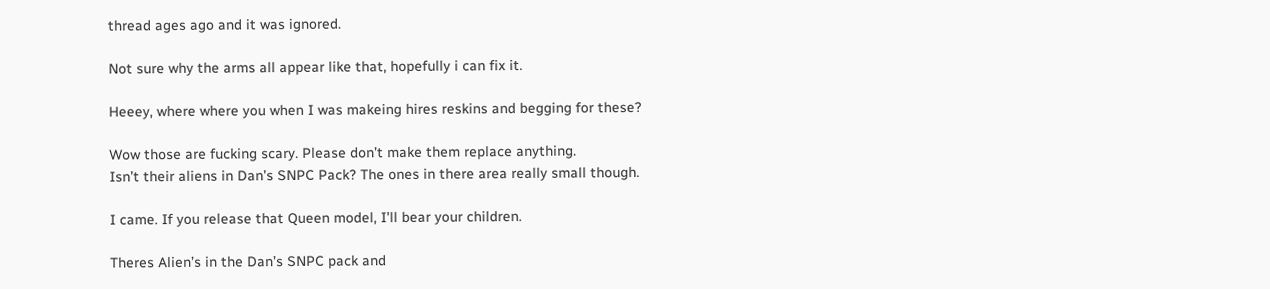thread ages ago and it was ignored.

Not sure why the arms all appear like that, hopefully i can fix it.

Heeey, where where you when I was makeing hires reskins and begging for these?

Wow those are fucking scary. Please don’t make them replace anything.
Isn’t their aliens in Dan’s SNPC Pack? The ones in there area really small though.

I came. If you release that Queen model, I’ll bear your children.

Theres Alien’s in the Dan’s SNPC pack and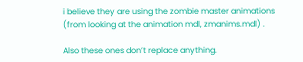i believe they are using the zombie master animations (from looking at the animation mdl, zmanims.mdl) .

Also these ones don’t replace anything.